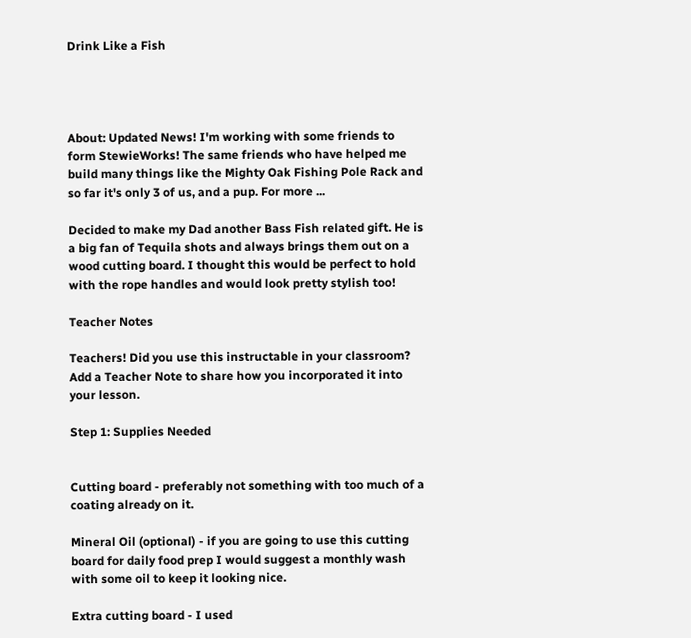Drink Like a Fish




About: Updated News! I'm working with some friends to form StewieWorks! The same friends who have helped me build many things like the Mighty Oak Fishing Pole Rack and so far it's only 3 of us, and a pup. For more ...

Decided to make my Dad another Bass Fish related gift. He is a big fan of Tequila shots and always brings them out on a wood cutting board. I thought this would be perfect to hold with the rope handles and would look pretty stylish too!

Teacher Notes

Teachers! Did you use this instructable in your classroom?
Add a Teacher Note to share how you incorporated it into your lesson.

Step 1: Supplies Needed


Cutting board - preferably not something with too much of a coating already on it.

Mineral Oil (optional) - if you are going to use this cutting board for daily food prep I would suggest a monthly wash with some oil to keep it looking nice.

Extra cutting board - I used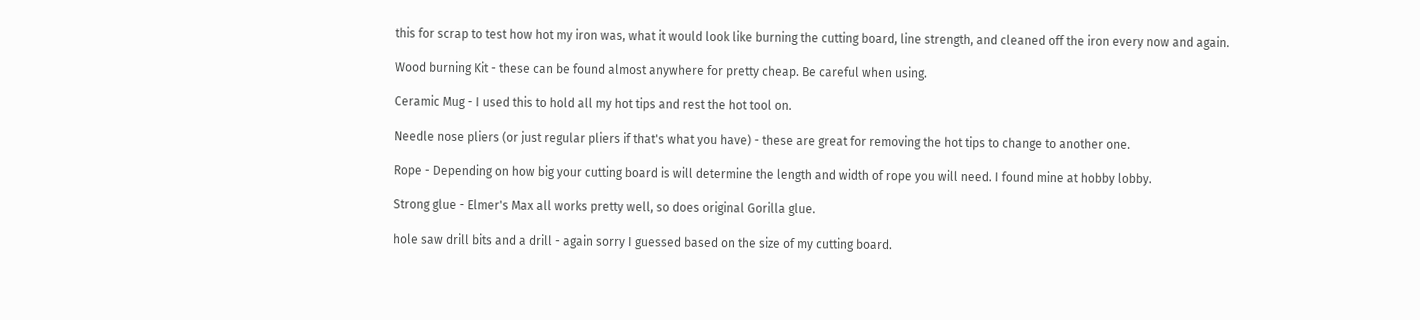this for scrap to test how hot my iron was, what it would look like burning the cutting board, line strength, and cleaned off the iron every now and again.

Wood burning Kit - these can be found almost anywhere for pretty cheap. Be careful when using.

Ceramic Mug - I used this to hold all my hot tips and rest the hot tool on.

Needle nose pliers (or just regular pliers if that's what you have) - these are great for removing the hot tips to change to another one.

Rope - Depending on how big your cutting board is will determine the length and width of rope you will need. I found mine at hobby lobby.

Strong glue - Elmer's Max all works pretty well, so does original Gorilla glue.

hole saw drill bits and a drill - again sorry I guessed based on the size of my cutting board.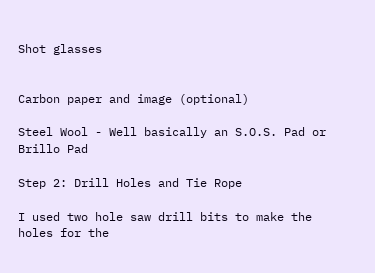Shot glasses


Carbon paper and image (optional)

Steel Wool - Well basically an S.O.S. Pad or Brillo Pad

Step 2: Drill Holes and Tie Rope

I used two hole saw drill bits to make the holes for the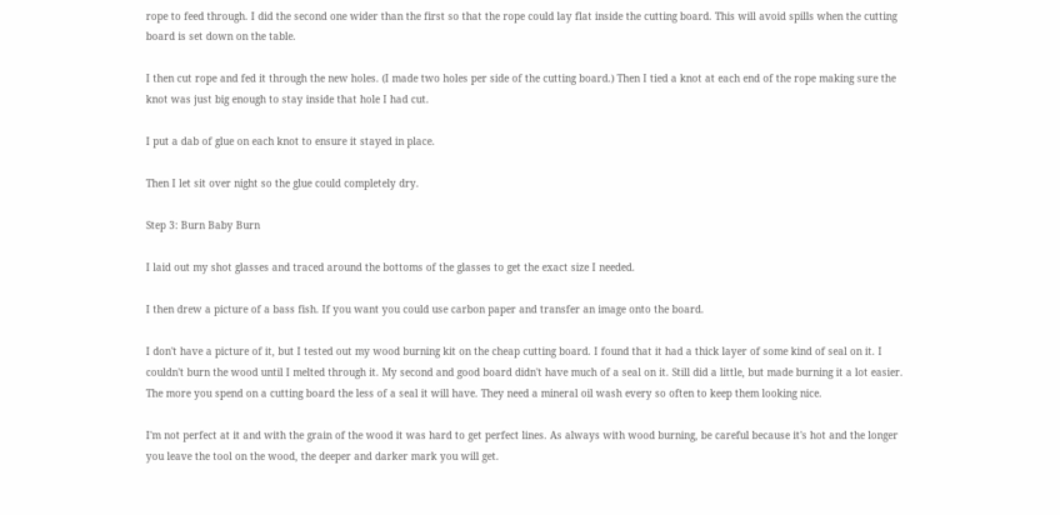rope to feed through. I did the second one wider than the first so that the rope could lay flat inside the cutting board. This will avoid spills when the cutting board is set down on the table.

I then cut rope and fed it through the new holes. (I made two holes per side of the cutting board.) Then I tied a knot at each end of the rope making sure the knot was just big enough to stay inside that hole I had cut.

I put a dab of glue on each knot to ensure it stayed in place.

Then I let sit over night so the glue could completely dry.

Step 3: Burn Baby Burn

I laid out my shot glasses and traced around the bottoms of the glasses to get the exact size I needed.

I then drew a picture of a bass fish. If you want you could use carbon paper and transfer an image onto the board.

I don't have a picture of it, but I tested out my wood burning kit on the cheap cutting board. I found that it had a thick layer of some kind of seal on it. I couldn't burn the wood until I melted through it. My second and good board didn't have much of a seal on it. Still did a little, but made burning it a lot easier. The more you spend on a cutting board the less of a seal it will have. They need a mineral oil wash every so often to keep them looking nice.

I'm not perfect at it and with the grain of the wood it was hard to get perfect lines. As always with wood burning, be careful because it's hot and the longer you leave the tool on the wood, the deeper and darker mark you will get.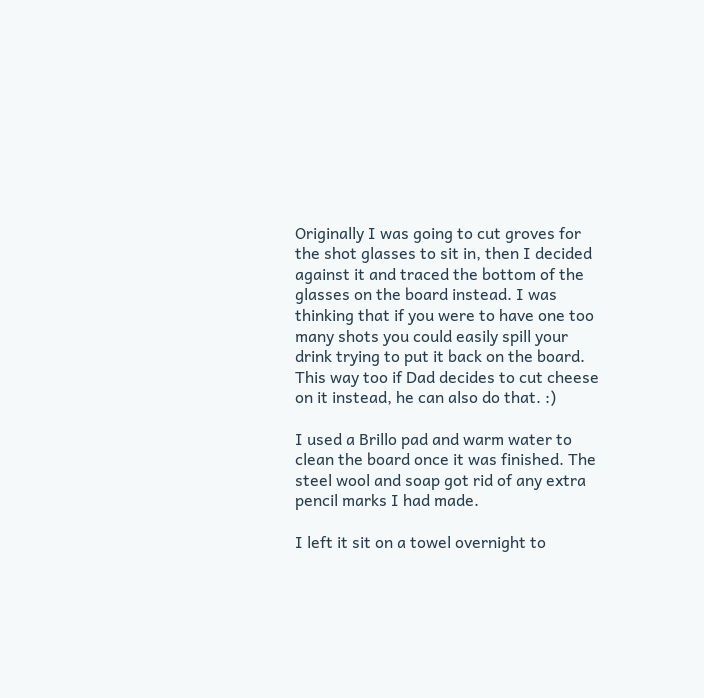Originally I was going to cut groves for the shot glasses to sit in, then I decided against it and traced the bottom of the glasses on the board instead. I was thinking that if you were to have one too many shots you could easily spill your drink trying to put it back on the board. This way too if Dad decides to cut cheese on it instead, he can also do that. :)

I used a Brillo pad and warm water to clean the board once it was finished. The steel wool and soap got rid of any extra pencil marks I had made.

I left it sit on a towel overnight to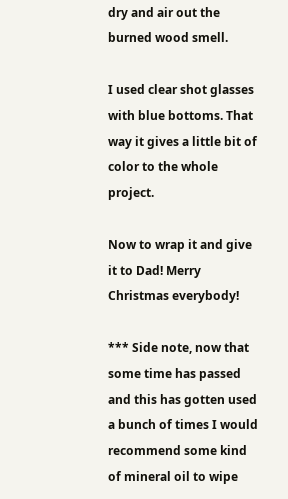dry and air out the burned wood smell.

I used clear shot glasses with blue bottoms. That way it gives a little bit of color to the whole project.

Now to wrap it and give it to Dad! Merry Christmas everybody!

*** Side note, now that some time has passed and this has gotten used a bunch of times I would recommend some kind of mineral oil to wipe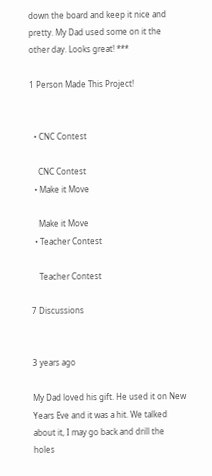down the board and keep it nice and pretty. My Dad used some on it the other day. Looks great! ***

1 Person Made This Project!


  • CNC Contest

    CNC Contest
  • Make it Move

    Make it Move
  • Teacher Contest

    Teacher Contest

7 Discussions


3 years ago

My Dad loved his gift. He used it on New Years Eve and it was a hit. We talked about it, I may go back and drill the holes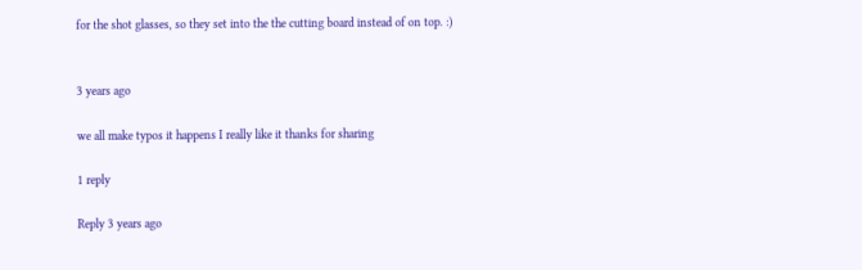for the shot glasses, so they set into the the cutting board instead of on top. :)


3 years ago

we all make typos it happens I really like it thanks for sharing

1 reply

Reply 3 years ago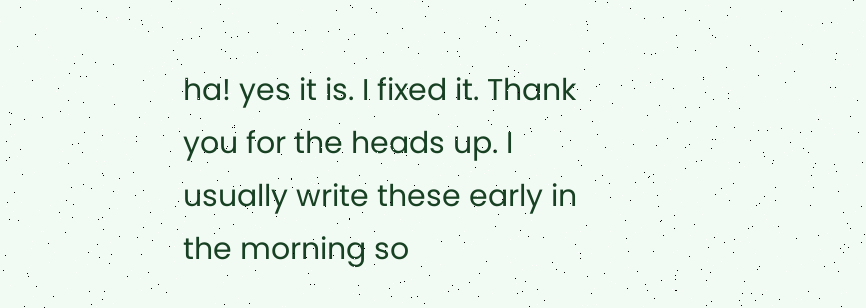ha! yes it is. I fixed it. Thank you for the heads up. I usually write these early in the morning so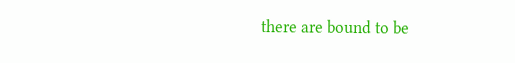there are bound to be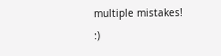multiple mistakes! :)